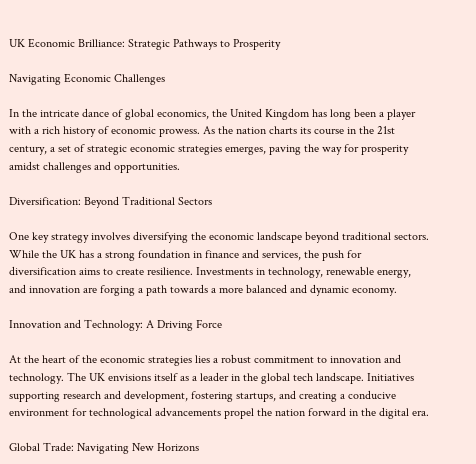UK Economic Brilliance: Strategic Pathways to Prosperity

Navigating Economic Challenges

In the intricate dance of global economics, the United Kingdom has long been a player with a rich history of economic prowess. As the nation charts its course in the 21st century, a set of strategic economic strategies emerges, paving the way for prosperity amidst challenges and opportunities.

Diversification: Beyond Traditional Sectors

One key strategy involves diversifying the economic landscape beyond traditional sectors. While the UK has a strong foundation in finance and services, the push for diversification aims to create resilience. Investments in technology, renewable energy, and innovation are forging a path towards a more balanced and dynamic economy.

Innovation and Technology: A Driving Force

At the heart of the economic strategies lies a robust commitment to innovation and technology. The UK envisions itself as a leader in the global tech landscape. Initiatives supporting research and development, fostering startups, and creating a conducive environment for technological advancements propel the nation forward in the digital era.

Global Trade: Navigating New Horizons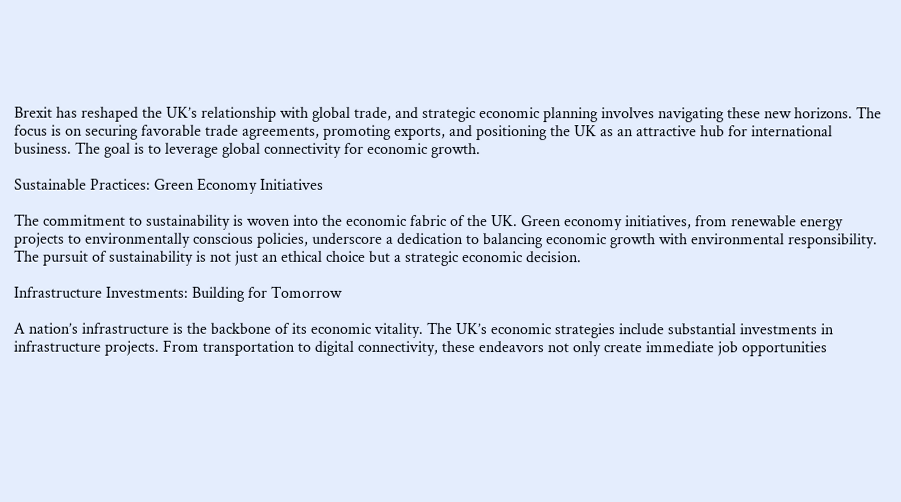Brexit has reshaped the UK’s relationship with global trade, and strategic economic planning involves navigating these new horizons. The focus is on securing favorable trade agreements, promoting exports, and positioning the UK as an attractive hub for international business. The goal is to leverage global connectivity for economic growth.

Sustainable Practices: Green Economy Initiatives

The commitment to sustainability is woven into the economic fabric of the UK. Green economy initiatives, from renewable energy projects to environmentally conscious policies, underscore a dedication to balancing economic growth with environmental responsibility. The pursuit of sustainability is not just an ethical choice but a strategic economic decision.

Infrastructure Investments: Building for Tomorrow

A nation’s infrastructure is the backbone of its economic vitality. The UK’s economic strategies include substantial investments in infrastructure projects. From transportation to digital connectivity, these endeavors not only create immediate job opportunities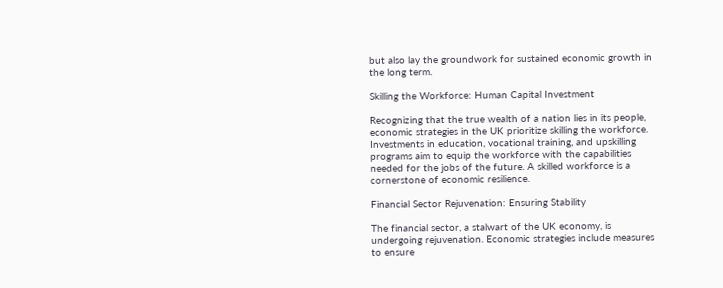but also lay the groundwork for sustained economic growth in the long term.

Skilling the Workforce: Human Capital Investment

Recognizing that the true wealth of a nation lies in its people, economic strategies in the UK prioritize skilling the workforce. Investments in education, vocational training, and upskilling programs aim to equip the workforce with the capabilities needed for the jobs of the future. A skilled workforce is a cornerstone of economic resilience.

Financial Sector Rejuvenation: Ensuring Stability

The financial sector, a stalwart of the UK economy, is undergoing rejuvenation. Economic strategies include measures to ensure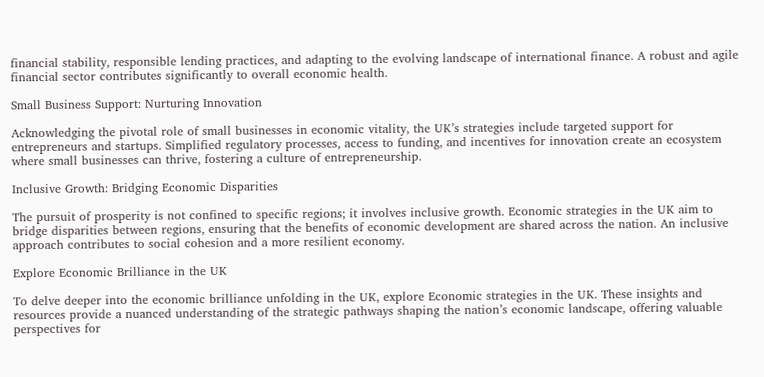financial stability, responsible lending practices, and adapting to the evolving landscape of international finance. A robust and agile financial sector contributes significantly to overall economic health.

Small Business Support: Nurturing Innovation

Acknowledging the pivotal role of small businesses in economic vitality, the UK’s strategies include targeted support for entrepreneurs and startups. Simplified regulatory processes, access to funding, and incentives for innovation create an ecosystem where small businesses can thrive, fostering a culture of entrepreneurship.

Inclusive Growth: Bridging Economic Disparities

The pursuit of prosperity is not confined to specific regions; it involves inclusive growth. Economic strategies in the UK aim to bridge disparities between regions, ensuring that the benefits of economic development are shared across the nation. An inclusive approach contributes to social cohesion and a more resilient economy.

Explore Economic Brilliance in the UK

To delve deeper into the economic brilliance unfolding in the UK, explore Economic strategies in the UK. These insights and resources provide a nuanced understanding of the strategic pathways shaping the nation’s economic landscape, offering valuable perspectives for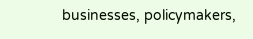businesses, policymakers,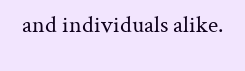and individuals alike.